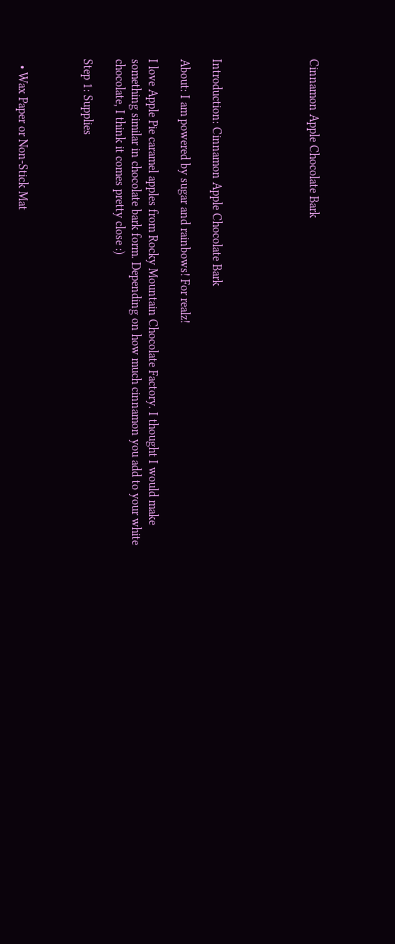Cinnamon Apple Chocolate Bark





Introduction: Cinnamon Apple Chocolate Bark

About: I am powered by sugar and rainbows! For realz!

I love Apple Pie caramel apples from Rocky Mountain Chocolate Factory. I thought I would make something similar in chocolate bark form. Depending on how much cinnamon you add to your white chocolate, I think it comes pretty close :)

Step 1: Supplies



  • Wax Paper or Non-Stick Mat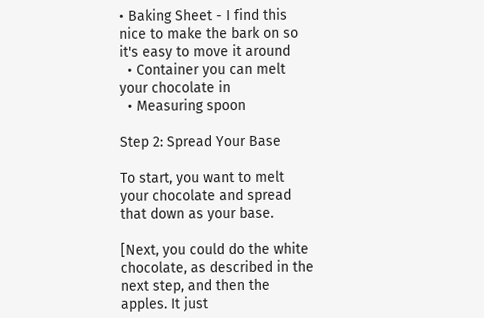• Baking Sheet - I find this nice to make the bark on so it's easy to move it around
  • Container you can melt your chocolate in
  • Measuring spoon

Step 2: Spread Your Base

To start, you want to melt your chocolate and spread that down as your base.

[Next, you could do the white chocolate, as described in the next step, and then the apples. It just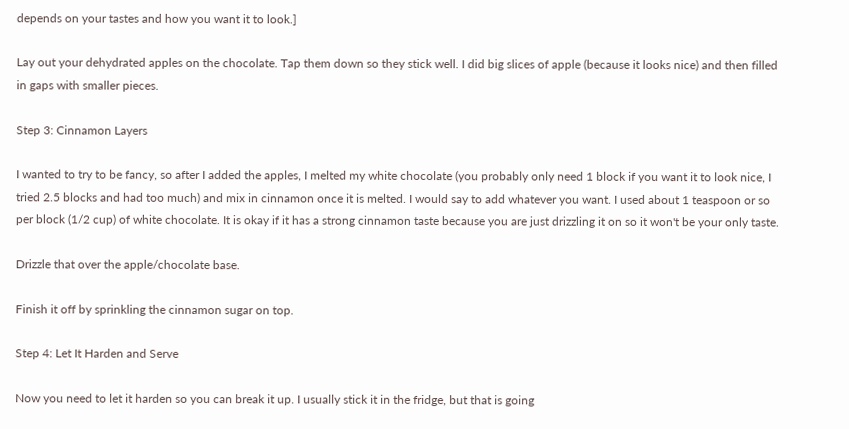depends on your tastes and how you want it to look.]

Lay out your dehydrated apples on the chocolate. Tap them down so they stick well. I did big slices of apple (because it looks nice) and then filled in gaps with smaller pieces.

Step 3: Cinnamon Layers

I wanted to try to be fancy, so after I added the apples, I melted my white chocolate (you probably only need 1 block if you want it to look nice, I tried 2.5 blocks and had too much) and mix in cinnamon once it is melted. I would say to add whatever you want. I used about 1 teaspoon or so per block (1/2 cup) of white chocolate. It is okay if it has a strong cinnamon taste because you are just drizzling it on so it won't be your only taste.

Drizzle that over the apple/chocolate base.

Finish it off by sprinkling the cinnamon sugar on top.

Step 4: Let It Harden and Serve

Now you need to let it harden so you can break it up. I usually stick it in the fridge, but that is going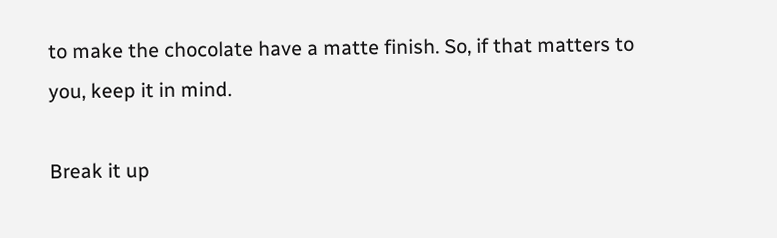to make the chocolate have a matte finish. So, if that matters to you, keep it in mind.

Break it up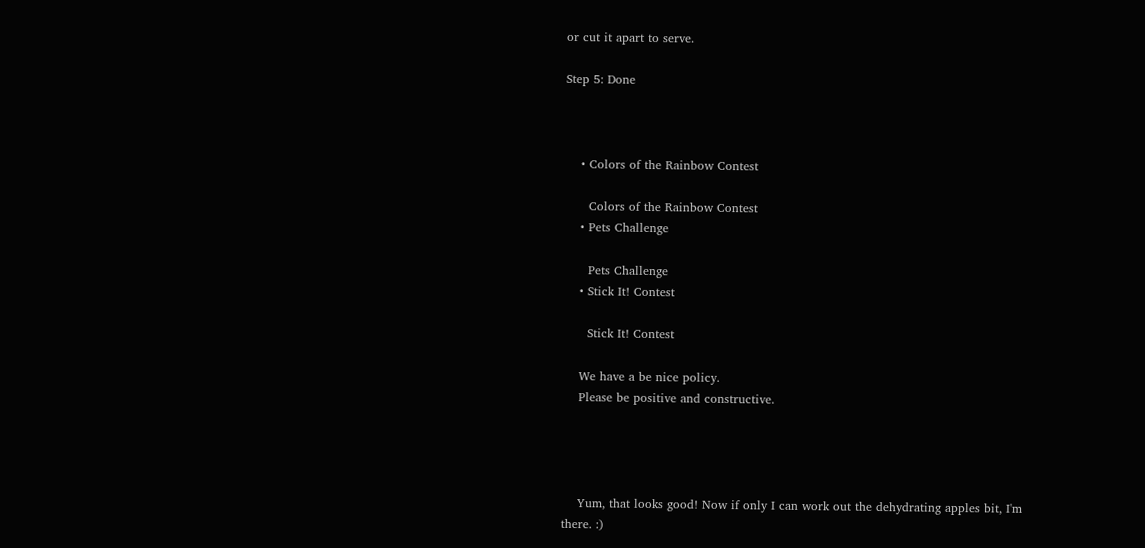or cut it apart to serve.

Step 5: Done



    • Colors of the Rainbow Contest

      Colors of the Rainbow Contest
    • Pets Challenge

      Pets Challenge
    • Stick It! Contest

      Stick It! Contest

    We have a be nice policy.
    Please be positive and constructive.




    Yum, that looks good! Now if only I can work out the dehydrating apples bit, I'm there. :)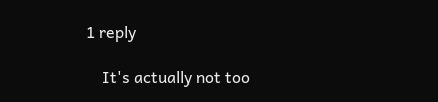1 reply

    It's actually not too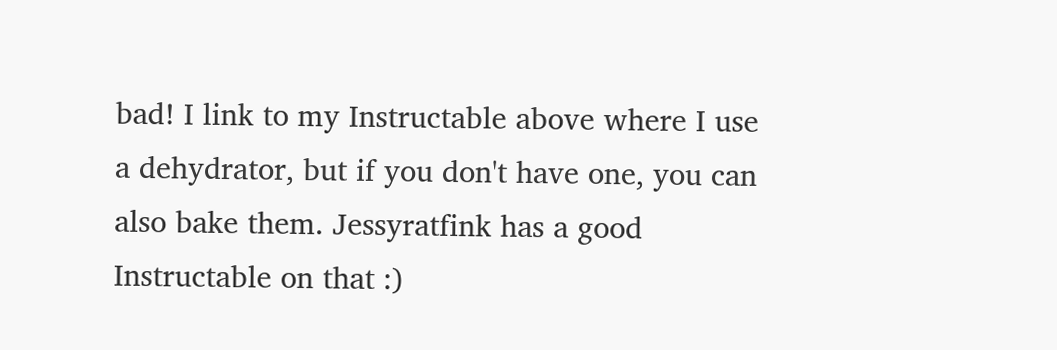bad! I link to my Instructable above where I use a dehydrator, but if you don't have one, you can also bake them. Jessyratfink has a good Instructable on that :)